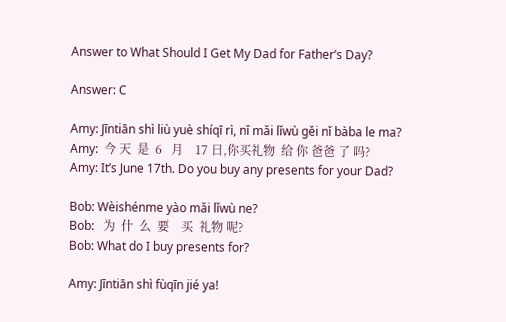Answer to What Should I Get My Dad for Father’s Day?

Answer: C

Amy: Jīntiān shì liù yuè shíqī rì, nǐ mǎi lǐwù gěi nǐ bàba le ma?
Amy:  今 天  是  6   月    17 日,你买礼物  给 你 爸爸 了 吗?
Amy: It’s June 17th. Do you buy any presents for your Dad?

Bob: Wèishénme yào mǎi lǐwù ne?
Bob:   为  什  么  要    买  礼物 呢?
Bob: What do I buy presents for?

Amy: Jīntiān shì fùqīn jié ya!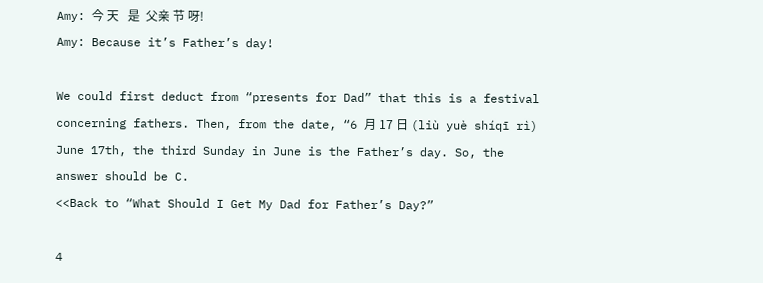Amy: 今 天   是  父亲 节 呀!
Amy: Because it’s Father’s day!

We could first deduct from “presents for Dad” that this is a festival concerning fathers. Then, from the date, “6 月 17 日 (liù yuè shíqī rì) June 17th, the third Sunday in June is the Father’s day. So, the answer should be C.
<<Back to “What Should I Get My Dad for Father’s Day?”

4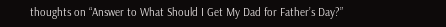thoughts on “Answer to What Should I Get My Dad for Father’s Day?”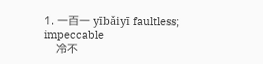1. 一百一 yībǎiyī faultless; impeccable
    冷不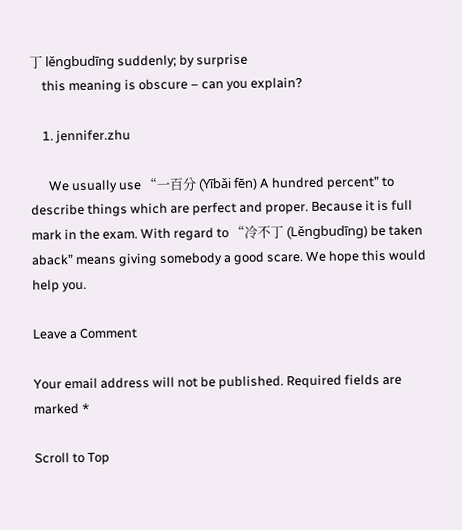丁 lěngbudīng suddenly; by surprise
    this meaning is obscure – can you explain?

    1. jennifer.zhu

      We usually use “一百分 (Yībǎi fēn) A hundred percent” to describe things which are perfect and proper. Because it is full mark in the exam. With regard to “冷不丁 (Lěngbudīng) be taken aback” means giving somebody a good scare. We hope this would help you.

Leave a Comment

Your email address will not be published. Required fields are marked *

Scroll to Top